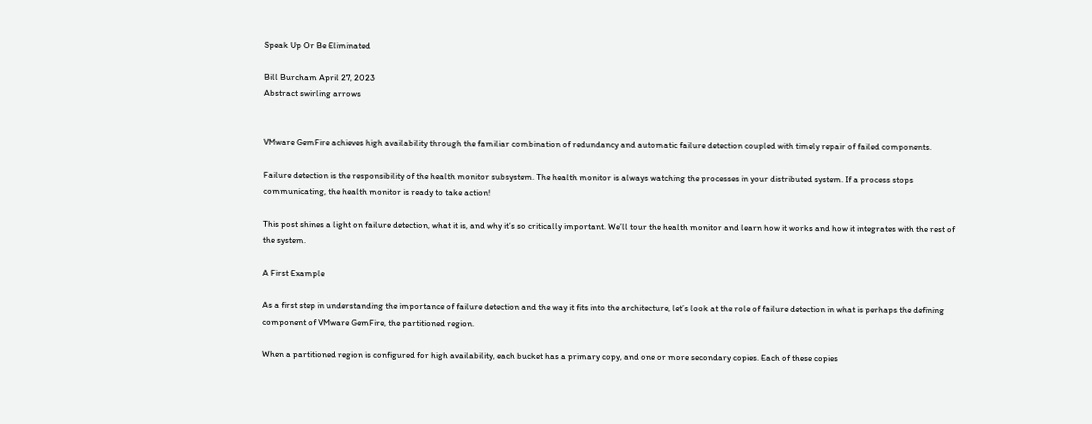Speak Up Or Be Eliminated

Bill Burcham April 27, 2023
Abstract swirling arrows


VMware GemFire achieves high availability through the familiar combination of redundancy and automatic failure detection coupled with timely repair of failed components.

Failure detection is the responsibility of the health monitor subsystem. The health monitor is always watching the processes in your distributed system. If a process stops communicating, the health monitor is ready to take action!

This post shines a light on failure detection, what it is, and why it’s so critically important. We’ll tour the health monitor and learn how it works and how it integrates with the rest of the system.

A First Example

As a first step in understanding the importance of failure detection and the way it fits into the architecture, let’s look at the role of failure detection in what is perhaps the defining component of VMware GemFire, the partitioned region.

When a partitioned region is configured for high availability, each bucket has a primary copy, and one or more secondary copies. Each of these copies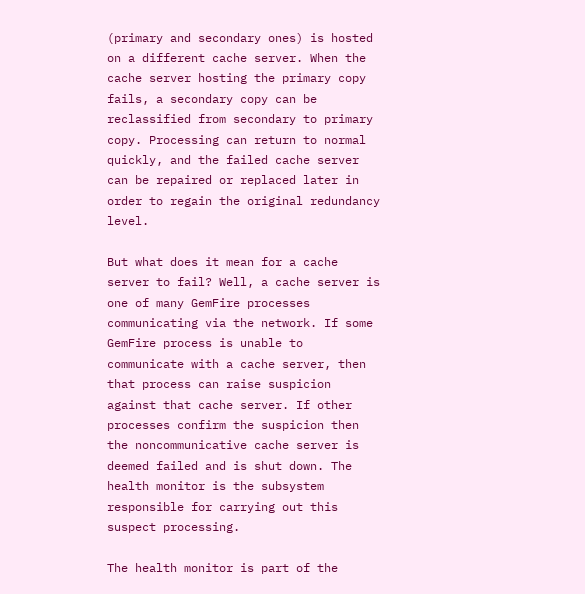(primary and secondary ones) is hosted on a different cache server. When the cache server hosting the primary copy fails, a secondary copy can be reclassified from secondary to primary copy. Processing can return to normal quickly, and the failed cache server can be repaired or replaced later in order to regain the original redundancy level.

But what does it mean for a cache server to fail? Well, a cache server is one of many GemFire processes communicating via the network. If some GemFire process is unable to communicate with a cache server, then that process can raise suspicion against that cache server. If other processes confirm the suspicion then the noncommunicative cache server is deemed failed and is shut down. The health monitor is the subsystem responsible for carrying out this suspect processing.

The health monitor is part of the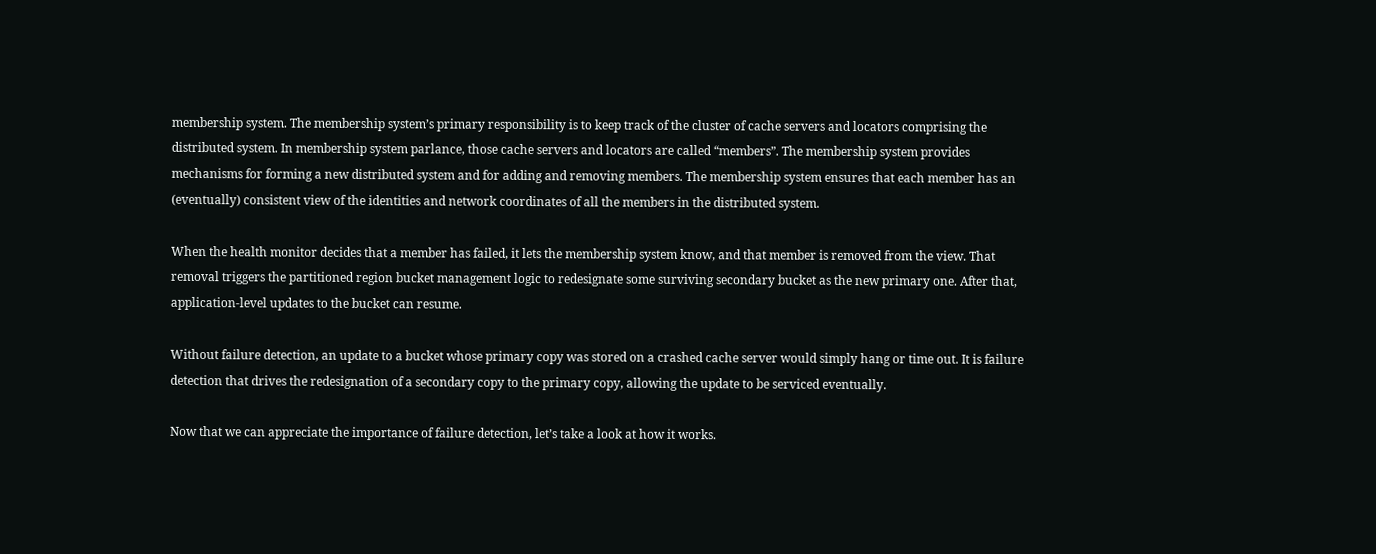membership system. The membership system’s primary responsibility is to keep track of the cluster of cache servers and locators comprising the distributed system. In membership system parlance, those cache servers and locators are called “members”. The membership system provides mechanisms for forming a new distributed system and for adding and removing members. The membership system ensures that each member has an (eventually) consistent view of the identities and network coordinates of all the members in the distributed system.

When the health monitor decides that a member has failed, it lets the membership system know, and that member is removed from the view. That removal triggers the partitioned region bucket management logic to redesignate some surviving secondary bucket as the new primary one. After that, application-level updates to the bucket can resume.

Without failure detection, an update to a bucket whose primary copy was stored on a crashed cache server would simply hang or time out. It is failure detection that drives the redesignation of a secondary copy to the primary copy, allowing the update to be serviced eventually.

Now that we can appreciate the importance of failure detection, let’s take a look at how it works.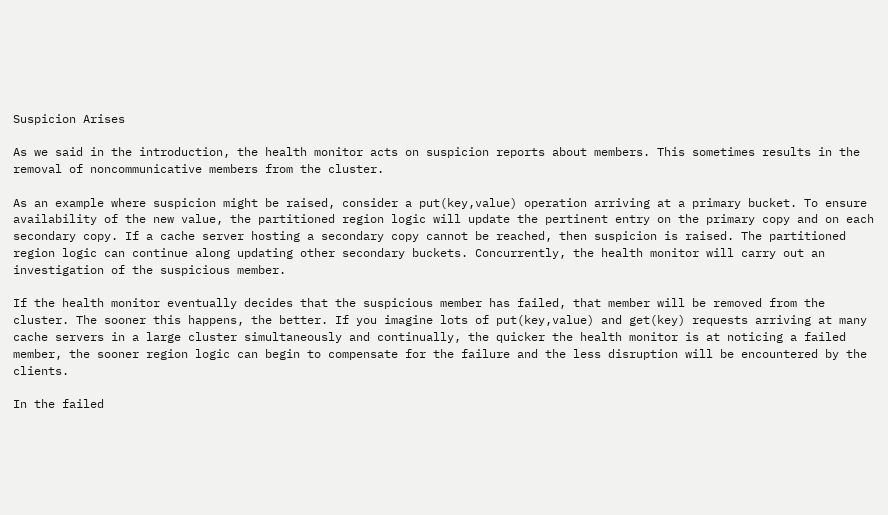Suspicion Arises

As we said in the introduction, the health monitor acts on suspicion reports about members. This sometimes results in the removal of noncommunicative members from the cluster.

As an example where suspicion might be raised, consider a put(key,value) operation arriving at a primary bucket. To ensure availability of the new value, the partitioned region logic will update the pertinent entry on the primary copy and on each secondary copy. If a cache server hosting a secondary copy cannot be reached, then suspicion is raised. The partitioned region logic can continue along updating other secondary buckets. Concurrently, the health monitor will carry out an investigation of the suspicious member.

If the health monitor eventually decides that the suspicious member has failed, that member will be removed from the cluster. The sooner this happens, the better. If you imagine lots of put(key,value) and get(key) requests arriving at many cache servers in a large cluster simultaneously and continually, the quicker the health monitor is at noticing a failed member, the sooner region logic can begin to compensate for the failure and the less disruption will be encountered by the clients.

In the failed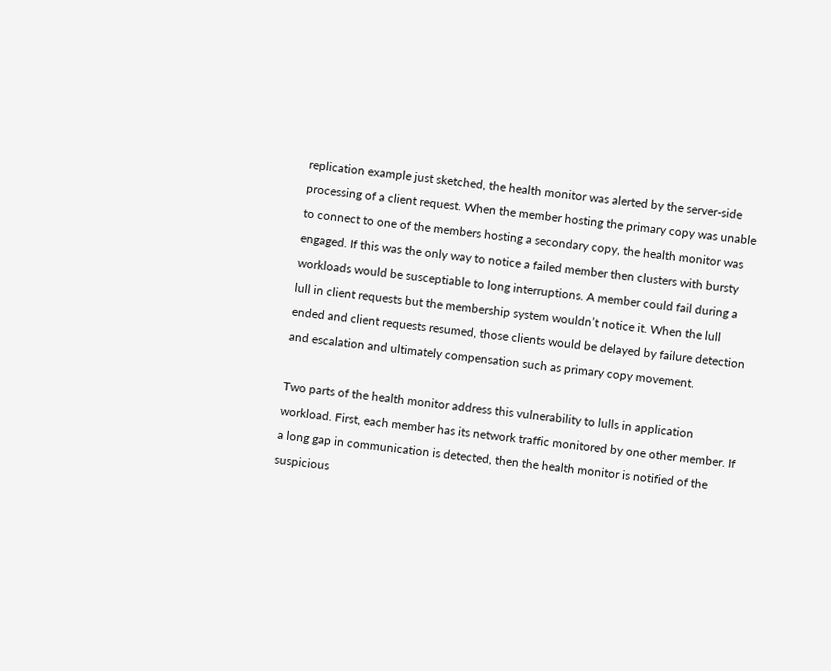replication example just sketched, the health monitor was alerted by the server-side processing of a client request. When the member hosting the primary copy was unable to connect to one of the members hosting a secondary copy, the health monitor was engaged. If this was the only way to notice a failed member then clusters with bursty workloads would be susceptiable to long interruptions. A member could fail during a lull in client requests but the membership system wouldn’t notice it. When the lull ended and client requests resumed, those clients would be delayed by failure detection and escalation and ultimately compensation such as primary copy movement.

Two parts of the health monitor address this vulnerability to lulls in application workload. First, each member has its network traffic monitored by one other member. If a long gap in communication is detected, then the health monitor is notified of the suspicious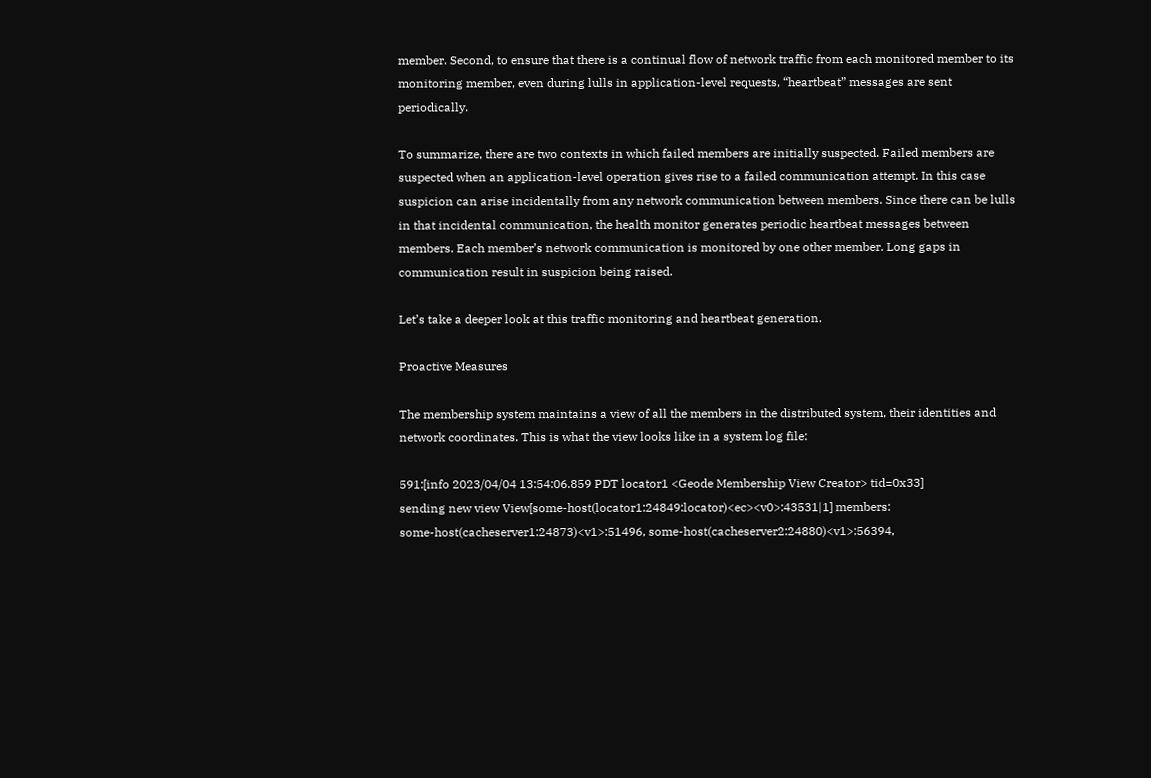member. Second, to ensure that there is a continual flow of network traffic from each monitored member to its monitoring member, even during lulls in application-level requests, “heartbeat” messages are sent periodically.

To summarize, there are two contexts in which failed members are initially suspected. Failed members are suspected when an application-level operation gives rise to a failed communication attempt. In this case suspicion can arise incidentally from any network communication between members. Since there can be lulls in that incidental communication, the health monitor generates periodic heartbeat messages between members. Each member’s network communication is monitored by one other member. Long gaps in communication result in suspicion being raised.

Let’s take a deeper look at this traffic monitoring and heartbeat generation.

Proactive Measures

The membership system maintains a view of all the members in the distributed system, their identities and network coordinates. This is what the view looks like in a system log file:

591:[info 2023/04/04 13:54:06.859 PDT locator1 <Geode Membership View Creator> tid=0x33]
sending new view View[some-host(locator1:24849:locator)<ec><v0>:43531|1] members:
some-host(cacheserver1:24873)<v1>:51496, some-host(cacheserver2:24880)<v1>:56394,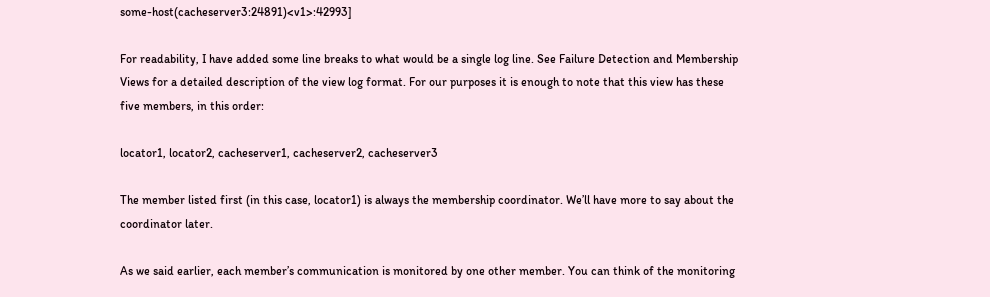some-host(cacheserver3:24891)<v1>:42993]

For readability, I have added some line breaks to what would be a single log line. See Failure Detection and Membership Views for a detailed description of the view log format. For our purposes it is enough to note that this view has these five members, in this order:

locator1, locator2, cacheserver1, cacheserver2, cacheserver3

The member listed first (in this case, locator1) is always the membership coordinator. We’ll have more to say about the coordinator later.

As we said earlier, each member’s communication is monitored by one other member. You can think of the monitoring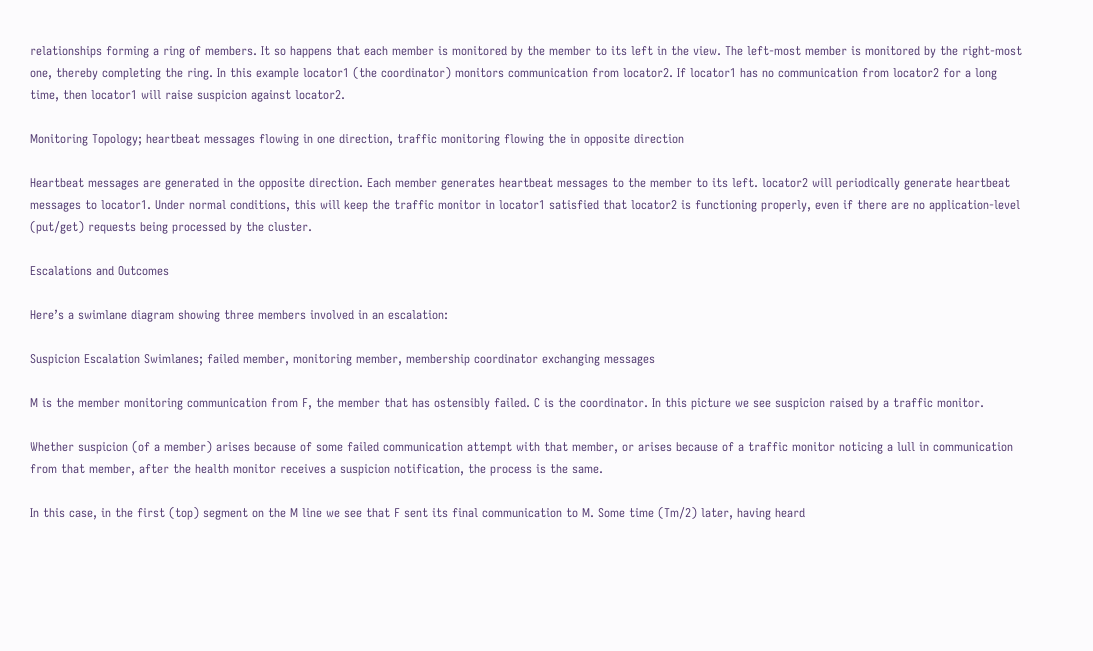relationships forming a ring of members. It so happens that each member is monitored by the member to its left in the view. The left-most member is monitored by the right-most one, thereby completing the ring. In this example locator1 (the coordinator) monitors communication from locator2. If locator1 has no communication from locator2 for a long time, then locator1 will raise suspicion against locator2.

Monitoring Topology; heartbeat messages flowing in one direction, traffic monitoring flowing the in opposite direction

Heartbeat messages are generated in the opposite direction. Each member generates heartbeat messages to the member to its left. locator2 will periodically generate heartbeat messages to locator1. Under normal conditions, this will keep the traffic monitor in locator1 satisfied that locator2 is functioning properly, even if there are no application-level (put/get) requests being processed by the cluster.

Escalations and Outcomes

Here’s a swimlane diagram showing three members involved in an escalation:

Suspicion Escalation Swimlanes; failed member, monitoring member, membership coordinator exchanging messages

M is the member monitoring communication from F, the member that has ostensibly failed. C is the coordinator. In this picture we see suspicion raised by a traffic monitor.

Whether suspicion (of a member) arises because of some failed communication attempt with that member, or arises because of a traffic monitor noticing a lull in communication from that member, after the health monitor receives a suspicion notification, the process is the same.

In this case, in the first (top) segment on the M line we see that F sent its final communication to M. Some time (Tm/2) later, having heard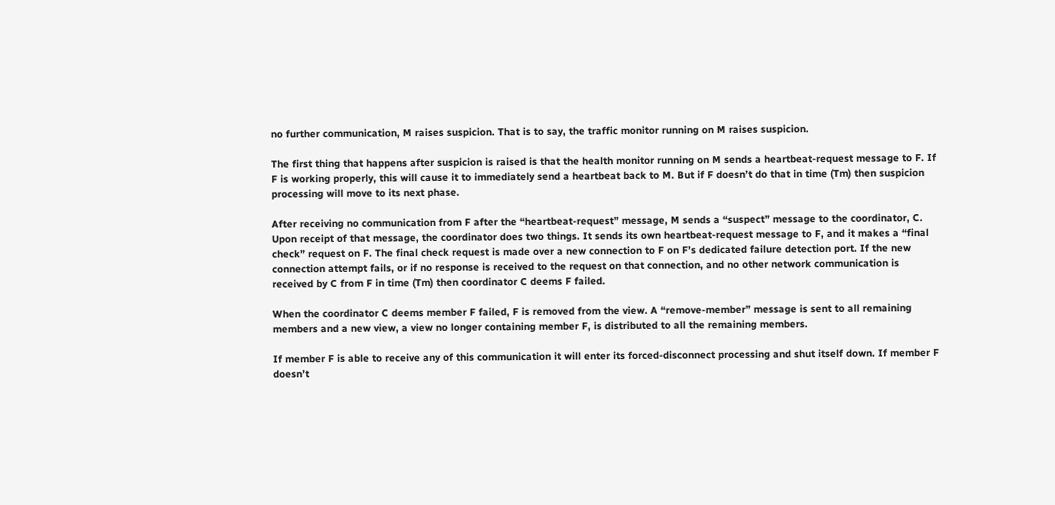no further communication, M raises suspicion. That is to say, the traffic monitor running on M raises suspicion.

The first thing that happens after suspicion is raised is that the health monitor running on M sends a heartbeat-request message to F. If F is working properly, this will cause it to immediately send a heartbeat back to M. But if F doesn’t do that in time (Tm) then suspicion processing will move to its next phase.

After receiving no communication from F after the “heartbeat-request” message, M sends a “suspect” message to the coordinator, C. Upon receipt of that message, the coordinator does two things. It sends its own heartbeat-request message to F, and it makes a “final check” request on F. The final check request is made over a new connection to F on F’s dedicated failure detection port. If the new connection attempt fails, or if no response is received to the request on that connection, and no other network communication is received by C from F in time (Tm) then coordinator C deems F failed.

When the coordinator C deems member F failed, F is removed from the view. A “remove-member” message is sent to all remaining members and a new view, a view no longer containing member F, is distributed to all the remaining members.

If member F is able to receive any of this communication it will enter its forced-disconnect processing and shut itself down. If member F doesn’t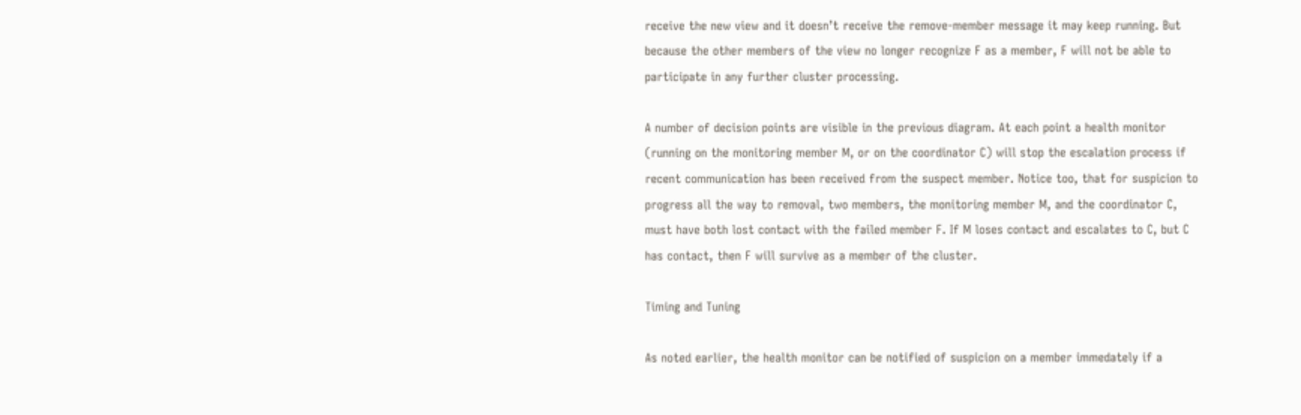receive the new view and it doesn’t receive the remove-member message it may keep running. But because the other members of the view no longer recognize F as a member, F will not be able to participate in any further cluster processing.

A number of decision points are visible in the previous diagram. At each point a health monitor (running on the monitoring member M, or on the coordinator C) will stop the escalation process if recent communication has been received from the suspect member. Notice too, that for suspicion to progress all the way to removal, two members, the monitoring member M, and the coordinator C, must have both lost contact with the failed member F. If M loses contact and escalates to C, but C has contact, then F will survive as a member of the cluster.

Timing and Tuning

As noted earlier, the health monitor can be notified of suspicion on a member immedately if a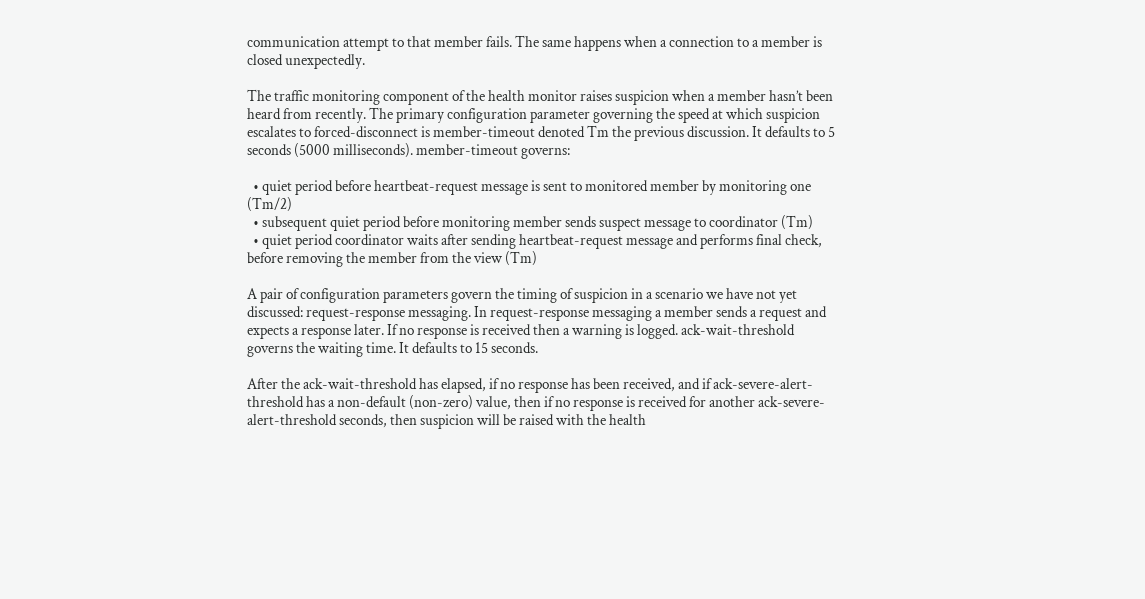communication attempt to that member fails. The same happens when a connection to a member is closed unexpectedly.

The traffic monitoring component of the health monitor raises suspicion when a member hasn’t been heard from recently. The primary configuration parameter governing the speed at which suspicion escalates to forced-disconnect is member-timeout denoted Tm the previous discussion. It defaults to 5 seconds (5000 milliseconds). member-timeout governs:

  • quiet period before heartbeat-request message is sent to monitored member by monitoring one (Tm/2)
  • subsequent quiet period before monitoring member sends suspect message to coordinator (Tm)
  • quiet period coordinator waits after sending heartbeat-request message and performs final check, before removing the member from the view (Tm)

A pair of configuration parameters govern the timing of suspicion in a scenario we have not yet discussed: request-response messaging. In request-response messaging a member sends a request and expects a response later. If no response is received then a warning is logged. ack-wait-threshold governs the waiting time. It defaults to 15 seconds.

After the ack-wait-threshold has elapsed, if no response has been received, and if ack-severe-alert-threshold has a non-default (non-zero) value, then if no response is received for another ack-severe-alert-threshold seconds, then suspicion will be raised with the health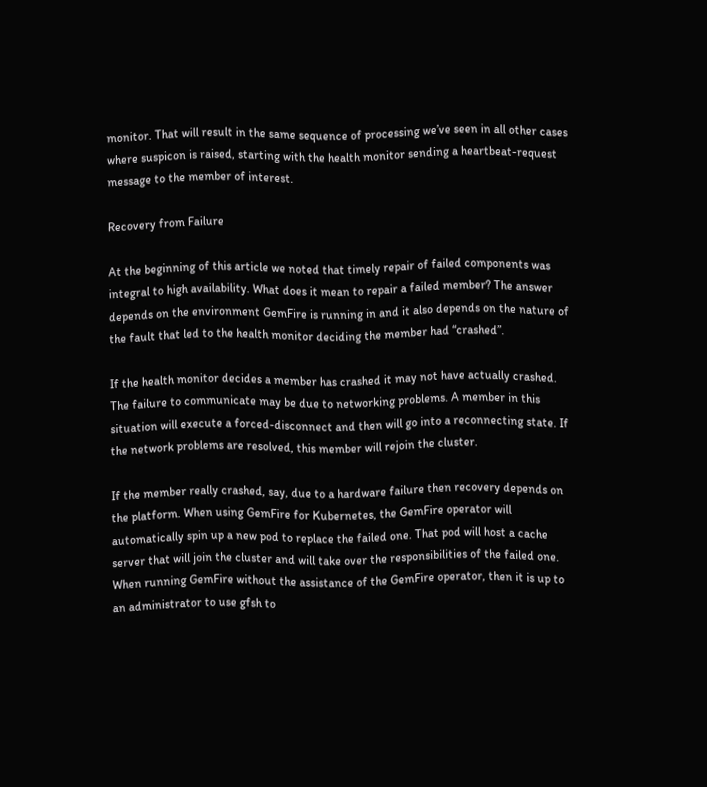monitor. That will result in the same sequence of processing we’ve seen in all other cases where suspicon is raised, starting with the health monitor sending a heartbeat-request message to the member of interest.

Recovery from Failure

At the beginning of this article we noted that timely repair of failed components was integral to high availability. What does it mean to repair a failed member? The answer depends on the environment GemFire is running in and it also depends on the nature of the fault that led to the health monitor deciding the member had “crashed”.

If the health monitor decides a member has crashed it may not have actually crashed. The failure to communicate may be due to networking problems. A member in this situation will execute a forced-disconnect and then will go into a reconnecting state. If the network problems are resolved, this member will rejoin the cluster.

If the member really crashed, say, due to a hardware failure then recovery depends on the platform. When using GemFire for Kubernetes, the GemFire operator will automatically spin up a new pod to replace the failed one. That pod will host a cache server that will join the cluster and will take over the responsibilities of the failed one. When running GemFire without the assistance of the GemFire operator, then it is up to an administrator to use gfsh to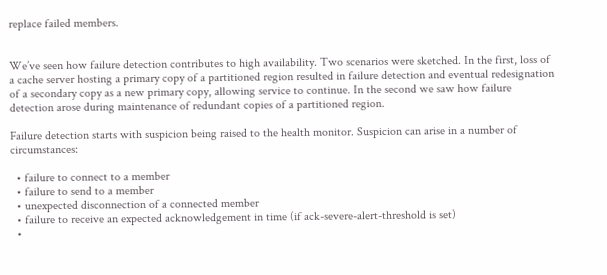replace failed members.


We’ve seen how failure detection contributes to high availability. Two scenarios were sketched. In the first, loss of a cache server hosting a primary copy of a partitioned region resulted in failure detection and eventual redesignation of a secondary copy as a new primary copy, allowing service to continue. In the second we saw how failure detection arose during maintenance of redundant copies of a partitioned region.

Failure detection starts with suspicion being raised to the health monitor. Suspicion can arise in a number of circumstances:

  • failure to connect to a member
  • failure to send to a member
  • unexpected disconnection of a connected member
  • failure to receive an expected acknowledgement in time (if ack-severe-alert-threshold is set)
  •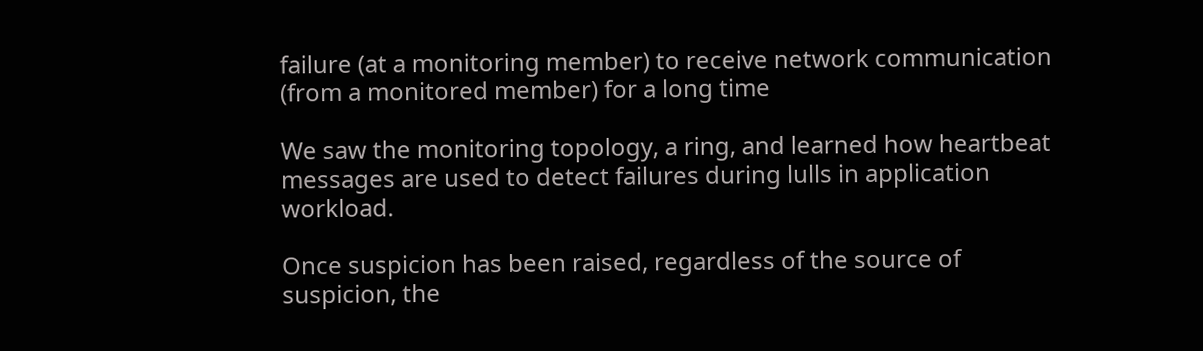failure (at a monitoring member) to receive network communication (from a monitored member) for a long time

We saw the monitoring topology, a ring, and learned how heartbeat messages are used to detect failures during lulls in application workload.

Once suspicion has been raised, regardless of the source of suspicion, the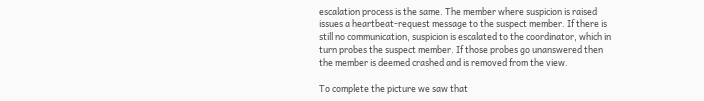escalation process is the same. The member where suspicion is raised issues a heartbeat-request message to the suspect member. If there is still no communication, suspicion is escalated to the coordinator, which in turn probes the suspect member. If those probes go unanswered then the member is deemed crashed and is removed from the view.

To complete the picture we saw that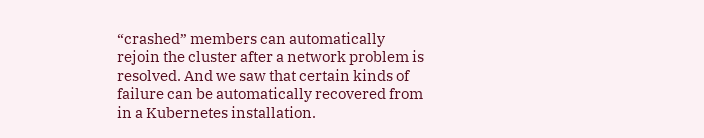“crashed” members can automatically rejoin the cluster after a network problem is resolved. And we saw that certain kinds of failure can be automatically recovered from in a Kubernetes installation.